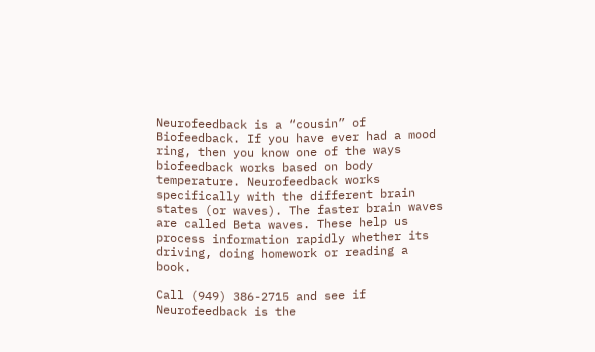Neurofeedback is a “cousin” of Biofeedback. If you have ever had a mood ring, then you know one of the ways biofeedback works based on body temperature. Neurofeedback works specifically with the different brain states (or waves). The faster brain waves are called Beta waves. These help us process information rapidly whether its driving, doing homework or reading a book.

Call (949) 386-2715 and see if Neurofeedback is the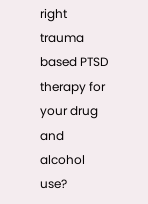right trauma based PTSD therapy for your drug and alcohol use?